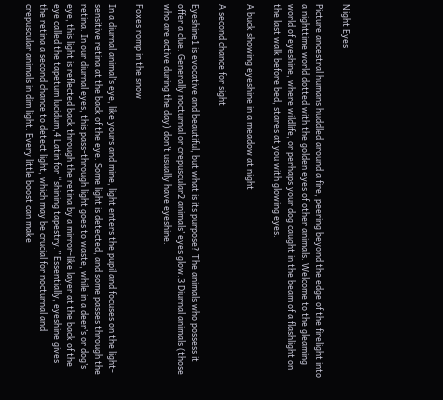Night Eyes

Picture ancestral humans huddled around a fire, peering beyond the edge of the firelight into a nighttime world dotted with the golden eyes of other animals. Welcome to the gleaming world of eyeshine, where wildlife, or perhaps your dog caught in the beam of a flashlight on the last walk before bed, stares at you with glowing eyes.

A buck showing eyeshine in a meadow at night

A second chance for sight

Eyeshine1 is evocative and beautiful, but what is its purpose? The animals who possess it offer a clue. Generally nocturnal or crepuscular2 animals’ eyes glow.3 Diurnal animals (those who are active during the day) don’t usually have eyeshine.

Foxes romp in the snow

In a diurnal animal’s eye, like yours and mine, light enters the pupil and focuses on the light-sensitive retina at the back of the eye. Some light is detected, and some passes through the retina. In our diurnal eyes, this pass-through light goes to waste, while in a deer’s or dog’s eye, this light is reflected back through the retina by a mirror-like layer at the back of the eye called the tapetum lucidum,4 Latin for “shining tapestry.” Essentially, eyeshine gives the retina a second chance to detect light, which may be crucial for nocturnal and crepuscular animals in dim light. Every little boost can make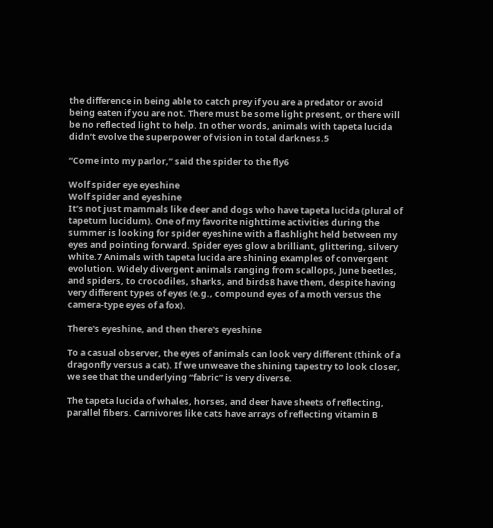the difference in being able to catch prey if you are a predator or avoid being eaten if you are not. There must be some light present, or there will be no reflected light to help. In other words, animals with tapeta lucida didn’t evolve the superpower of vision in total darkness.5

“Come into my parlor,” said the spider to the fly6

Wolf spider eye eyeshine
Wolf spider and eyeshine
It’s not just mammals like deer and dogs who have tapeta lucida (plural of tapetum lucidum). One of my favorite nighttime activities during the summer is looking for spider eyeshine with a flashlight held between my eyes and pointing forward. Spider eyes glow a brilliant, glittering, silvery white.7 Animals with tapeta lucida are shining examples of convergent evolution. Widely divergent animals ranging from scallops, June beetles, and spiders, to crocodiles, sharks, and birds8 have them, despite having very different types of eyes (e.g., compound eyes of a moth versus the camera-type eyes of a fox).

There's eyeshine, and then there's eyeshine

To a casual observer, the eyes of animals can look very different (think of a dragonfly versus a cat). If we unweave the shining tapestry to look closer, we see that the underlying “fabric” is very diverse.

The tapeta lucida of whales, horses, and deer have sheets of reflecting, parallel fibers. Carnivores like cats have arrays of reflecting vitamin B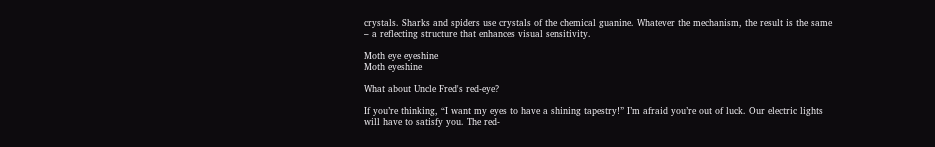crystals. Sharks and spiders use crystals of the chemical guanine. Whatever the mechanism, the result is the same – a reflecting structure that enhances visual sensitivity.

Moth eye eyeshine
Moth eyeshine

What about Uncle Fred's red-eye?

If you’re thinking, “I want my eyes to have a shining tapestry!” I’m afraid you’re out of luck. Our electric lights will have to satisfy you. The red-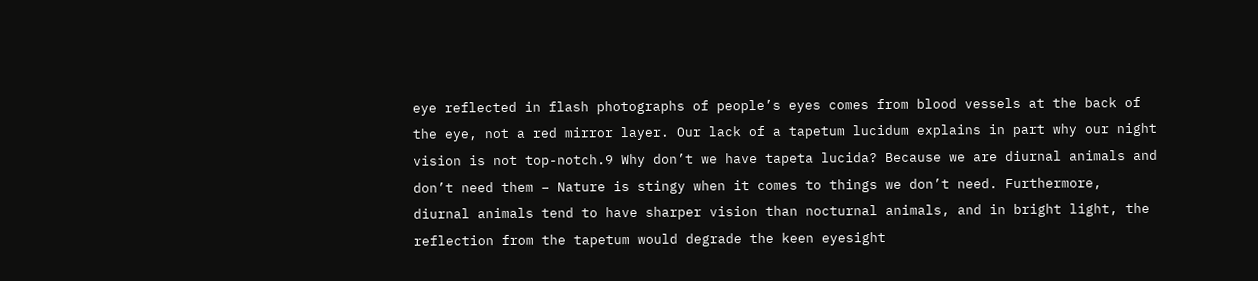eye reflected in flash photographs of people’s eyes comes from blood vessels at the back of the eye, not a red mirror layer. Our lack of a tapetum lucidum explains in part why our night vision is not top-notch.9 Why don’t we have tapeta lucida? Because we are diurnal animals and don’t need them – Nature is stingy when it comes to things we don’t need. Furthermore, diurnal animals tend to have sharper vision than nocturnal animals, and in bright light, the reflection from the tapetum would degrade the keen eyesight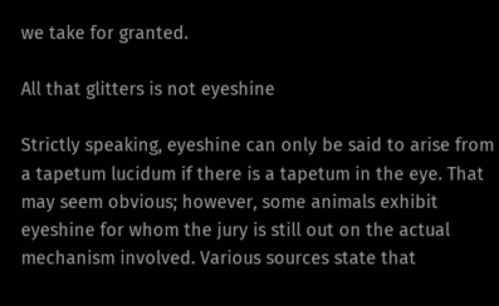we take for granted.

All that glitters is not eyeshine

Strictly speaking, eyeshine can only be said to arise from a tapetum lucidum if there is a tapetum in the eye. That may seem obvious; however, some animals exhibit eyeshine for whom the jury is still out on the actual mechanism involved. Various sources state that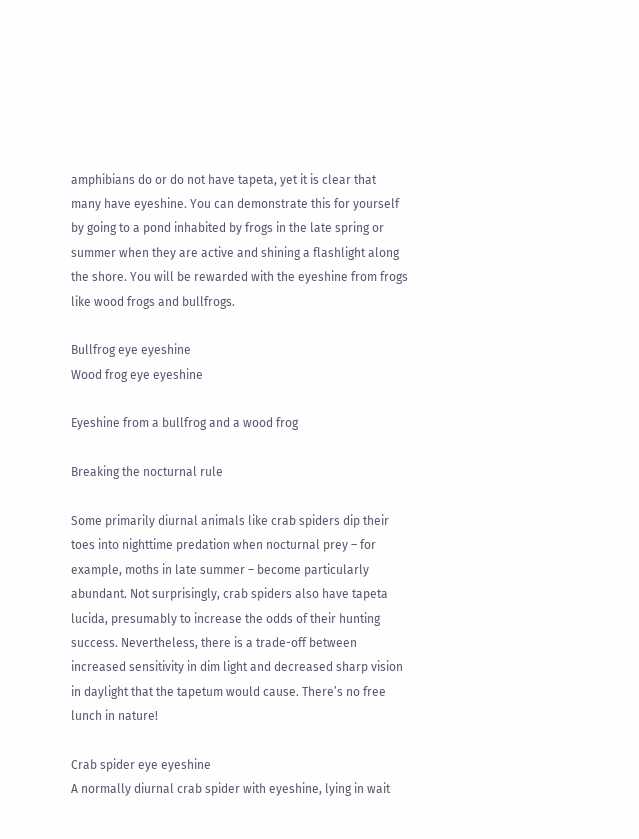amphibians do or do not have tapeta, yet it is clear that many have eyeshine. You can demonstrate this for yourself by going to a pond inhabited by frogs in the late spring or summer when they are active and shining a flashlight along the shore. You will be rewarded with the eyeshine from frogs like wood frogs and bullfrogs.

Bullfrog eye eyeshine
Wood frog eye eyeshine

Eyeshine from a bullfrog and a wood frog

Breaking the nocturnal rule

Some primarily diurnal animals like crab spiders dip their toes into nighttime predation when nocturnal prey – for example, moths in late summer – become particularly abundant. Not surprisingly, crab spiders also have tapeta lucida, presumably to increase the odds of their hunting success. Nevertheless, there is a trade-off between increased sensitivity in dim light and decreased sharp vision in daylight that the tapetum would cause. There’s no free lunch in nature!

Crab spider eye eyeshine
A normally diurnal crab spider with eyeshine, lying in wait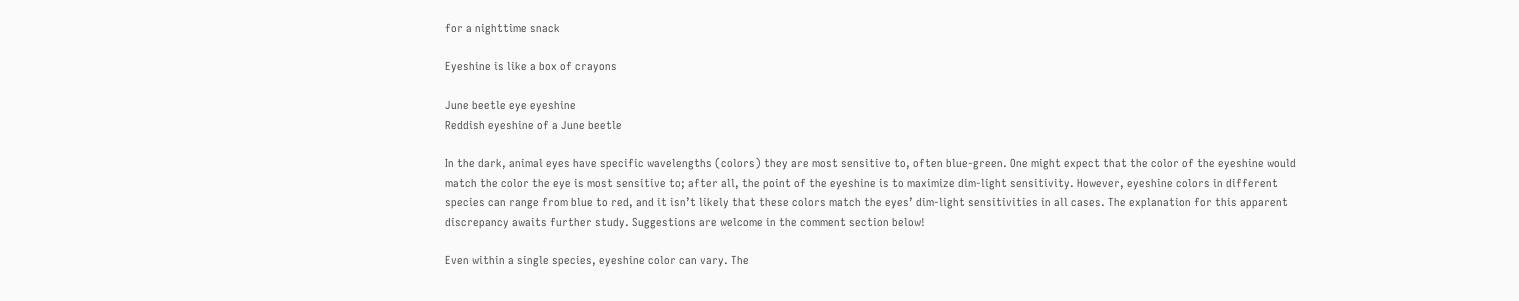for a nighttime snack

Eyeshine is like a box of crayons

June beetle eye eyeshine
Reddish eyeshine of a June beetle

In the dark, animal eyes have specific wavelengths (colors) they are most sensitive to, often blue-green. One might expect that the color of the eyeshine would match the color the eye is most sensitive to; after all, the point of the eyeshine is to maximize dim-light sensitivity. However, eyeshine colors in different species can range from blue to red, and it isn’t likely that these colors match the eyes’ dim-light sensitivities in all cases. The explanation for this apparent discrepancy awaits further study. Suggestions are welcome in the comment section below!

Even within a single species, eyeshine color can vary. The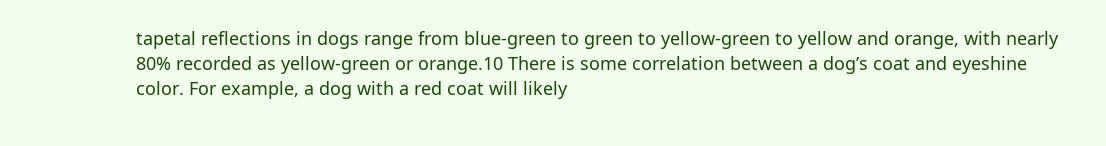tapetal reflections in dogs range from blue-green to green to yellow-green to yellow and orange, with nearly 80% recorded as yellow-green or orange.10 There is some correlation between a dog’s coat and eyeshine color. For example, a dog with a red coat will likely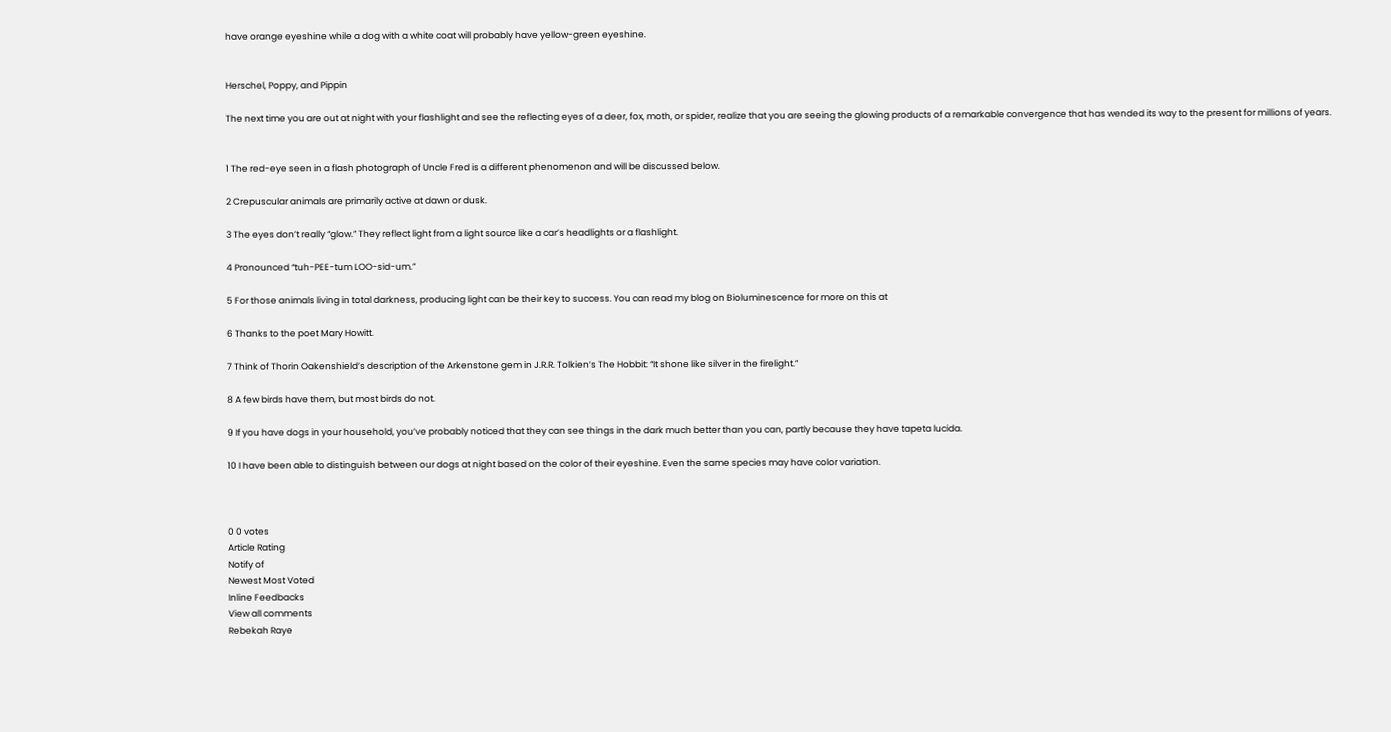have orange eyeshine while a dog with a white coat will probably have yellow-green eyeshine.


Herschel, Poppy, and Pippin

The next time you are out at night with your flashlight and see the reflecting eyes of a deer, fox, moth, or spider, realize that you are seeing the glowing products of a remarkable convergence that has wended its way to the present for millions of years.


1 The red-eye seen in a flash photograph of Uncle Fred is a different phenomenon and will be discussed below.

2 Crepuscular animals are primarily active at dawn or dusk.

3 The eyes don’t really “glow.” They reflect light from a light source like a car’s headlights or a flashlight.

4 Pronounced “tuh-PEE-tum LOO-sid-um.”

5 For those animals living in total darkness, producing light can be their key to success. You can read my blog on Bioluminescence for more on this at

6 Thanks to the poet Mary Howitt.

7 Think of Thorin Oakenshield’s description of the Arkenstone gem in J.R.R. Tolkien’s The Hobbit: “It shone like silver in the firelight.”

8 A few birds have them, but most birds do not.

9 If you have dogs in your household, you’ve probably noticed that they can see things in the dark much better than you can, partly because they have tapeta lucida.

10 I have been able to distinguish between our dogs at night based on the color of their eyeshine. Even the same species may have color variation.



0 0 votes
Article Rating
Notify of
Newest Most Voted
Inline Feedbacks
View all comments
Rebekah Raye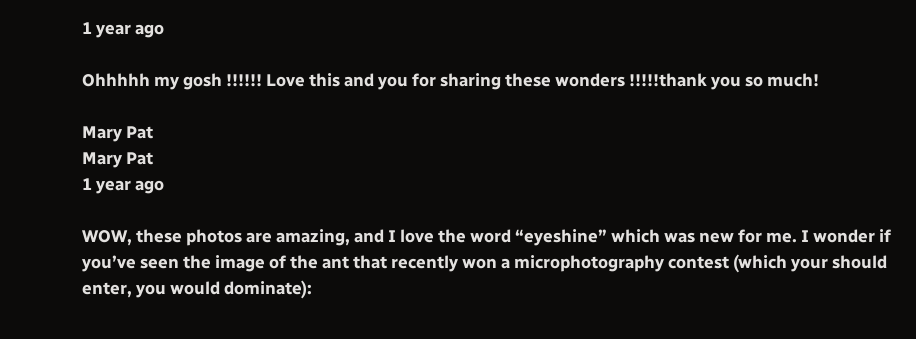1 year ago

Ohhhhh my gosh !!!!!! Love this and you for sharing these wonders !!!!!thank you so much!

Mary Pat
Mary Pat
1 year ago

WOW, these photos are amazing, and I love the word “eyeshine” which was new for me. I wonder if you’ve seen the image of the ant that recently won a microphotography contest (which your should enter, you would dominate):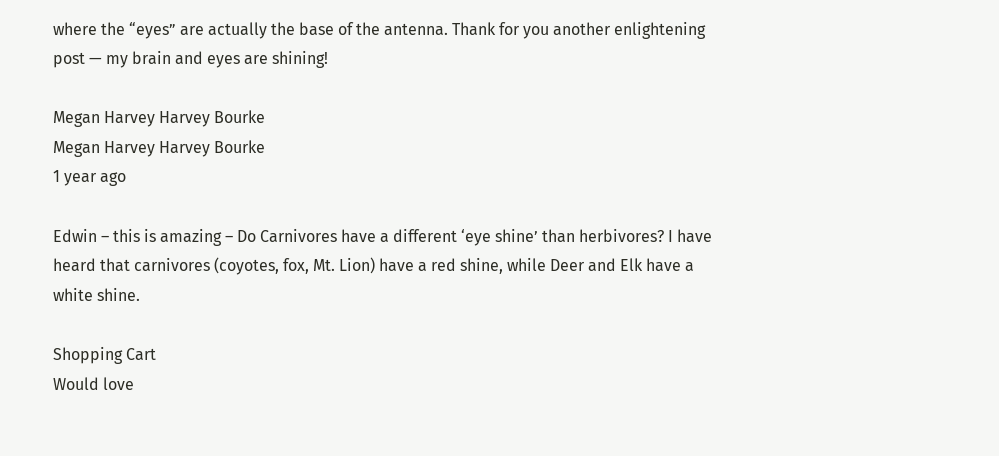where the “eyes” are actually the base of the antenna. Thank for you another enlightening post — my brain and eyes are shining!

Megan Harvey Harvey Bourke
Megan Harvey Harvey Bourke
1 year ago

Edwin – this is amazing – Do Carnivores have a different ‘eye shine’ than herbivores? I have heard that carnivores (coyotes, fox, Mt. Lion) have a red shine, while Deer and Elk have a white shine.

Shopping Cart
Would love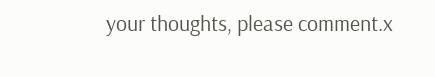your thoughts, please comment.x